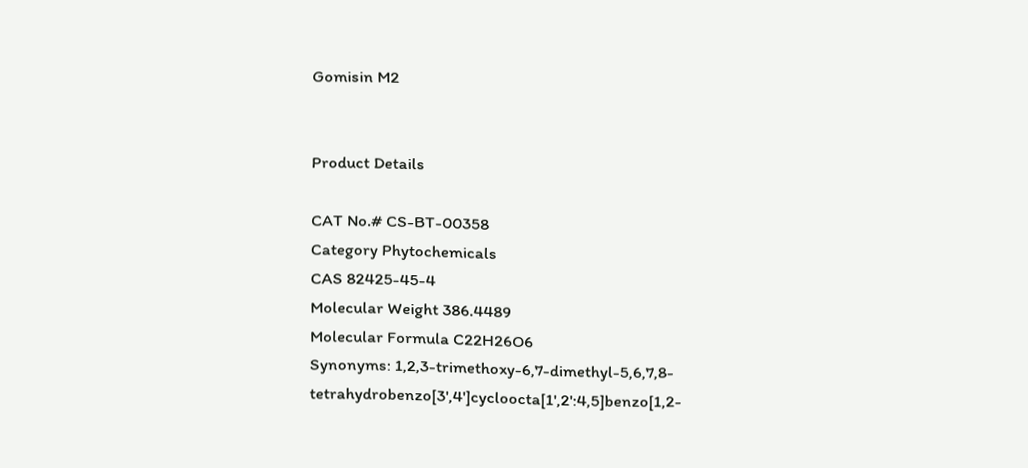Gomisin M2


Product Details

CAT No.# CS-BT-00358
Category Phytochemicals
CAS 82425-45-4
Molecular Weight 386.4489
Molecular Formula C22H26O6
Synonyms: 1,2,3-trimethoxy-6,7-dimethyl-5,6,7,8-tetrahydrobenzo[3',4']cycloocta[1',2':4,5]benzo[1,2-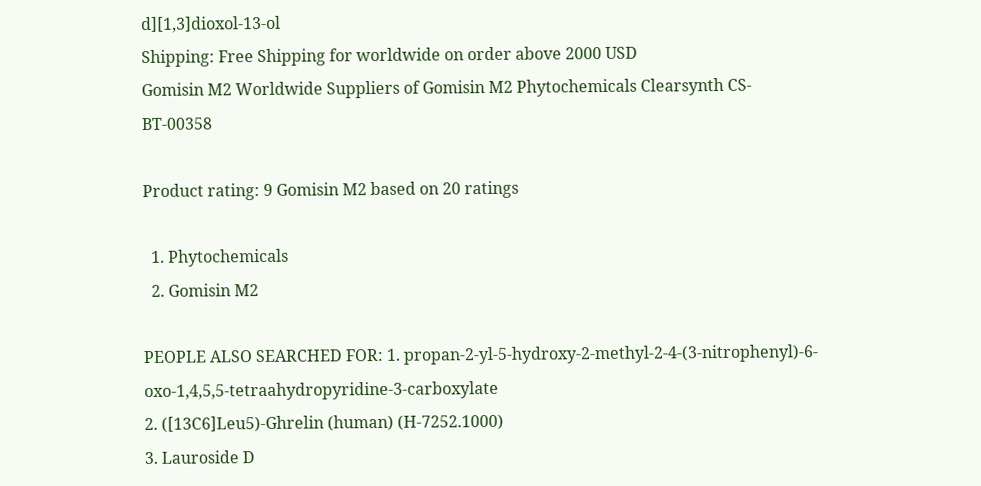d][1,3]dioxol-13-ol
Shipping: Free Shipping for worldwide on order above 2000 USD
Gomisin M2 Worldwide Suppliers of Gomisin M2 Phytochemicals Clearsynth CS-BT-00358

Product rating: 9 Gomisin M2 based on 20 ratings

  1. Phytochemicals
  2. Gomisin M2

PEOPLE ALSO SEARCHED FOR: 1. propan-2-yl-5-hydroxy-2-methyl-2-4-(3-nitrophenyl)-6-oxo-1,4,5,5-tetraahydropyridine-3-carboxylate
2. ([13C6]Leu5)-Ghrelin (human) (H-7252.1000)
3. Lauroside D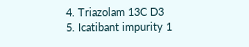4. Triazolam 13C D3
5. Icatibant impurity 1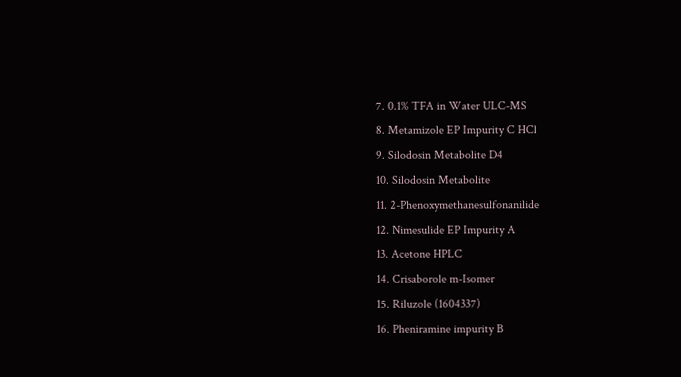7. 0.1% TFA in Water ULC-MS
8. Metamizole EP Impurity C HCl
9. Silodosin Metabolite D4
10. Silodosin Metabolite
11. 2-Phenoxymethanesulfonanilide
12. Nimesulide EP Impurity A
13. Acetone HPLC
14. Crisaborole m-Isomer
15. Riluzole (1604337)
16. Pheniramine impurity B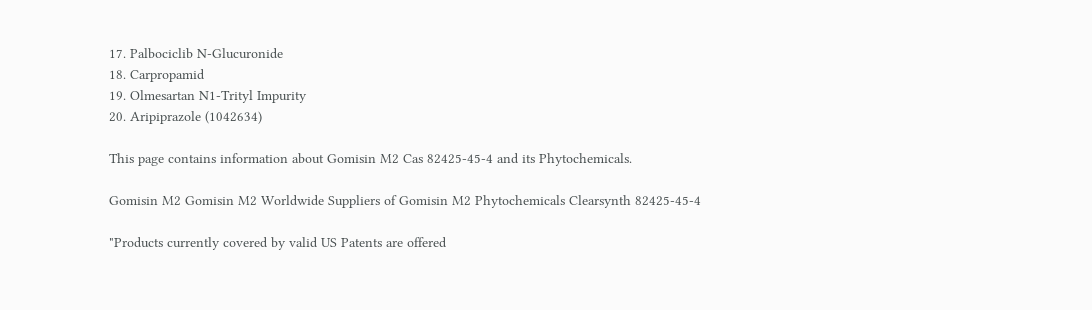17. Palbociclib N-Glucuronide
18. Carpropamid
19. Olmesartan N1-Trityl Impurity
20. Aripiprazole (1042634)

This page contains information about Gomisin M2 Cas 82425-45-4 and its Phytochemicals.

Gomisin M2 Gomisin M2 Worldwide Suppliers of Gomisin M2 Phytochemicals Clearsynth 82425-45-4

"Products currently covered by valid US Patents are offered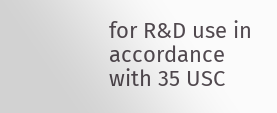for R&D use in accordance with 35 USC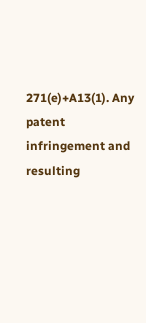271(e)+A13(1). Any patent infringement and resulting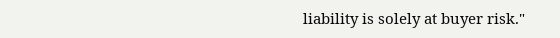liability is solely at buyer risk."